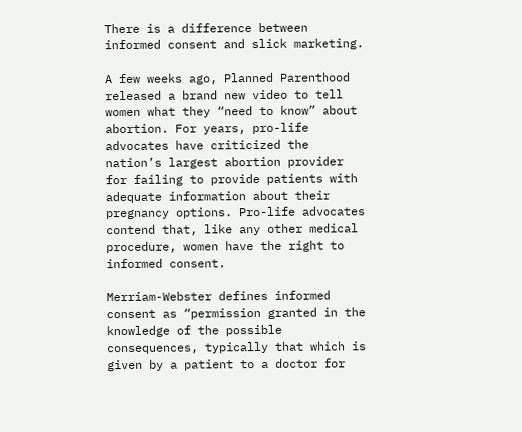There is a difference between informed consent and slick marketing.

A few weeks ago, Planned Parenthood released a brand new video to tell women what they “need to know” about abortion. For years, pro-life advocates have criticized the nation’s largest abortion provider for failing to provide patients with adequate information about their pregnancy options. Pro-life advocates contend that, like any other medical procedure, women have the right to informed consent.

Merriam-Webster defines informed consent as “permission granted in the knowledge of the possible consequences, typically that which is given by a patient to a doctor for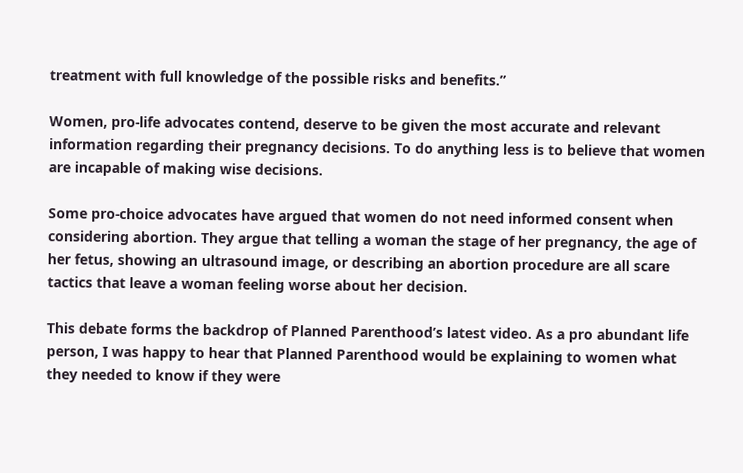treatment with full knowledge of the possible risks and benefits.”

Women, pro-life advocates contend, deserve to be given the most accurate and relevant information regarding their pregnancy decisions. To do anything less is to believe that women are incapable of making wise decisions.

Some pro-choice advocates have argued that women do not need informed consent when considering abortion. They argue that telling a woman the stage of her pregnancy, the age of her fetus, showing an ultrasound image, or describing an abortion procedure are all scare tactics that leave a woman feeling worse about her decision.

This debate forms the backdrop of Planned Parenthood’s latest video. As a pro abundant life person, I was happy to hear that Planned Parenthood would be explaining to women what they needed to know if they were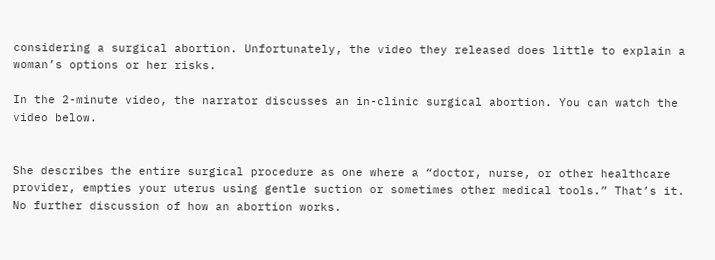considering a surgical abortion. Unfortunately, the video they released does little to explain a woman’s options or her risks.

In the 2-minute video, the narrator discusses an in-clinic surgical abortion. You can watch the video below.


She describes the entire surgical procedure as one where a “doctor, nurse, or other healthcare provider, empties your uterus using gentle suction or sometimes other medical tools.” That’s it. No further discussion of how an abortion works.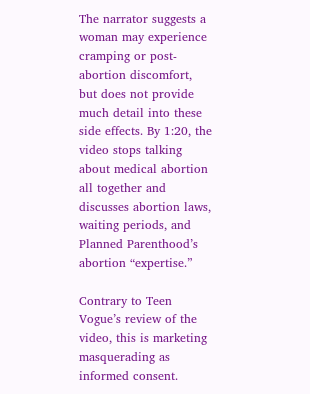The narrator suggests a woman may experience cramping or post-abortion discomfort, but does not provide much detail into these side effects. By 1:20, the video stops talking about medical abortion all together and discusses abortion laws, waiting periods, and Planned Parenthood’s abortion “expertise.”

Contrary to Teen Vogue’s review of the video, this is marketing masquerading as informed consent.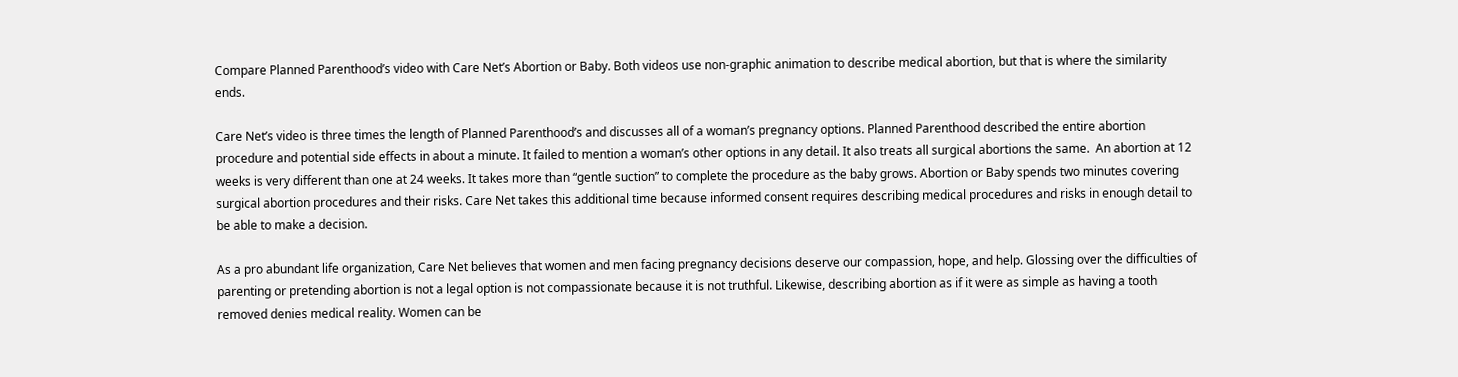Compare Planned Parenthood’s video with Care Net’s Abortion or Baby. Both videos use non-graphic animation to describe medical abortion, but that is where the similarity ends.

Care Net’s video is three times the length of Planned Parenthood’s and discusses all of a woman’s pregnancy options. Planned Parenthood described the entire abortion procedure and potential side effects in about a minute. It failed to mention a woman’s other options in any detail. It also treats all surgical abortions the same.  An abortion at 12 weeks is very different than one at 24 weeks. It takes more than “gentle suction” to complete the procedure as the baby grows. Abortion or Baby spends two minutes covering surgical abortion procedures and their risks. Care Net takes this additional time because informed consent requires describing medical procedures and risks in enough detail to be able to make a decision.

As a pro abundant life organization, Care Net believes that women and men facing pregnancy decisions deserve our compassion, hope, and help. Glossing over the difficulties of parenting or pretending abortion is not a legal option is not compassionate because it is not truthful. Likewise, describing abortion as if it were as simple as having a tooth removed denies medical reality. Women can be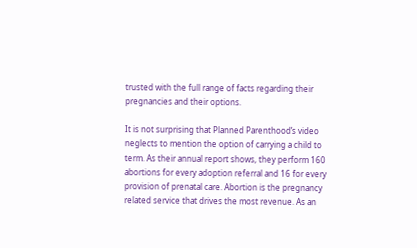trusted with the full range of facts regarding their pregnancies and their options.

It is not surprising that Planned Parenthood’s video neglects to mention the option of carrying a child to term. As their annual report shows, they perform 160 abortions for every adoption referral and 16 for every provision of prenatal care. Abortion is the pregnancy related service that drives the most revenue. As an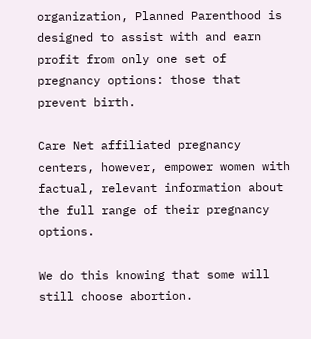organization, Planned Parenthood is designed to assist with and earn profit from only one set of pregnancy options: those that prevent birth.

Care Net affiliated pregnancy centers, however, empower women with factual, relevant information about the full range of their pregnancy options.

We do this knowing that some will still choose abortion.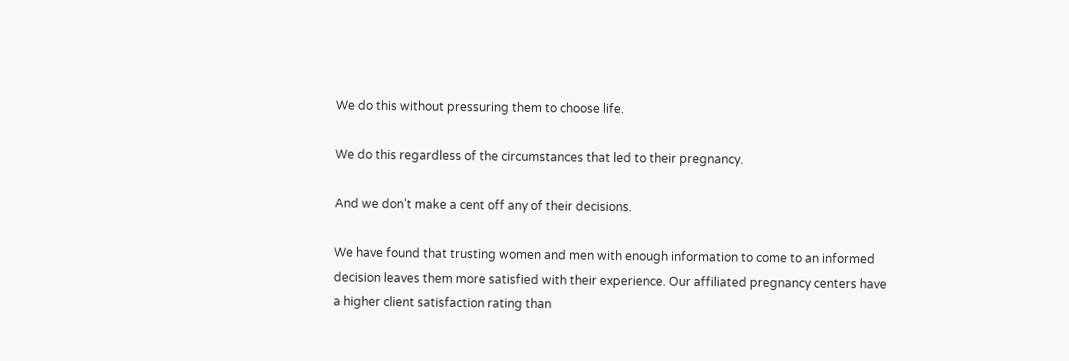We do this without pressuring them to choose life.

We do this regardless of the circumstances that led to their pregnancy.

And we don’t make a cent off any of their decisions.

We have found that trusting women and men with enough information to come to an informed decision leaves them more satisfied with their experience. Our affiliated pregnancy centers have a higher client satisfaction rating than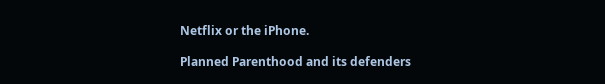Netflix or the iPhone.

Planned Parenthood and its defenders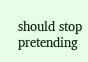should stop pretending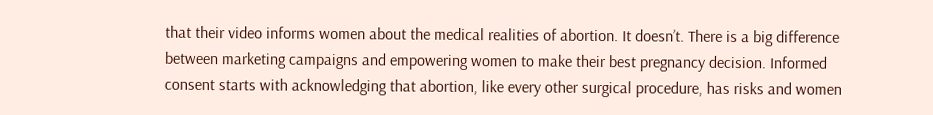that their video informs women about the medical realities of abortion. It doesn’t. There is a big difference between marketing campaigns and empowering women to make their best pregnancy decision. Informed consent starts with acknowledging that abortion, like every other surgical procedure, has risks and women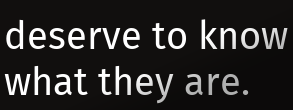deserve to know what they are.